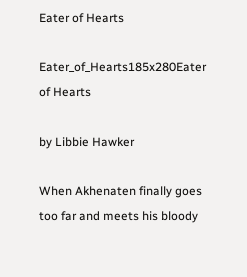Eater of Hearts

Eater_of_Hearts185x280Eater of Hearts

by Libbie Hawker

When Akhenaten finally goes too far and meets his bloody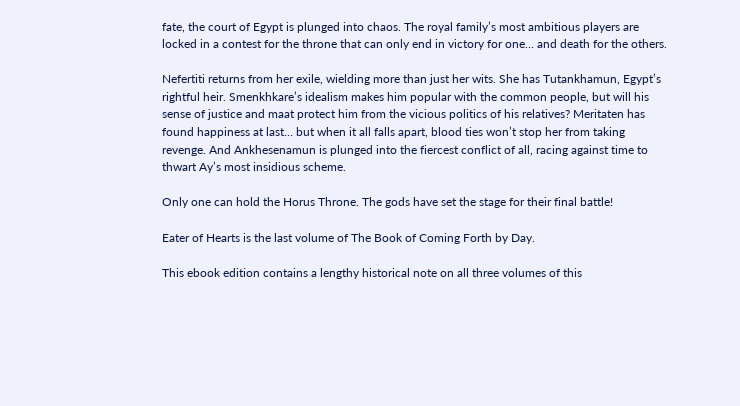fate, the court of Egypt is plunged into chaos. The royal family’s most ambitious players are locked in a contest for the throne that can only end in victory for one… and death for the others.

Nefertiti returns from her exile, wielding more than just her wits. She has Tutankhamun, Egypt’s rightful heir. Smenkhkare’s idealism makes him popular with the common people, but will his sense of justice and maat protect him from the vicious politics of his relatives? Meritaten has found happiness at last… but when it all falls apart, blood ties won’t stop her from taking revenge. And Ankhesenamun is plunged into the fiercest conflict of all, racing against time to thwart Ay’s most insidious scheme.

Only one can hold the Horus Throne. The gods have set the stage for their final battle!

Eater of Hearts is the last volume of The Book of Coming Forth by Day.

This ebook edition contains a lengthy historical note on all three volumes of this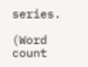series.

(Word count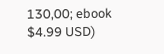130,00; ebook $4.99 USD)